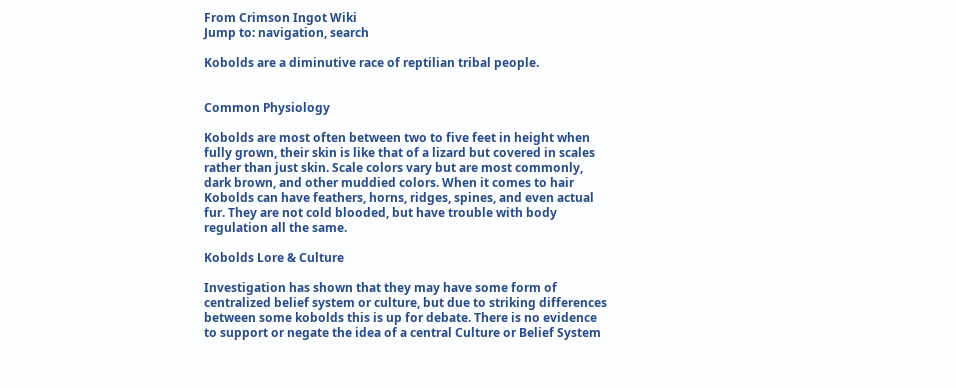From Crimson Ingot Wiki
Jump to: navigation, search

Kobolds are a diminutive race of reptilian tribal people.


Common Physiology

Kobolds are most often between two to five feet in height when fully grown, their skin is like that of a lizard but covered in scales rather than just skin. Scale colors vary but are most commonly, dark brown, and other muddied colors. When it comes to hair Kobolds can have feathers, horns, ridges, spines, and even actual fur. They are not cold blooded, but have trouble with body regulation all the same.

Kobolds Lore & Culture

Investigation has shown that they may have some form of centralized belief system or culture, but due to striking differences between some kobolds this is up for debate. There is no evidence to support or negate the idea of a central Culture or Belief System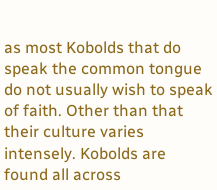as most Kobolds that do speak the common tongue do not usually wish to speak of faith. Other than that their culture varies intensely. Kobolds are found all across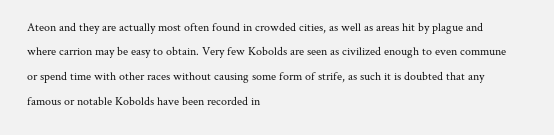Ateon and they are actually most often found in crowded cities, as well as areas hit by plague and where carrion may be easy to obtain. Very few Kobolds are seen as civilized enough to even commune or spend time with other races without causing some form of strife, as such it is doubted that any famous or notable Kobolds have been recorded in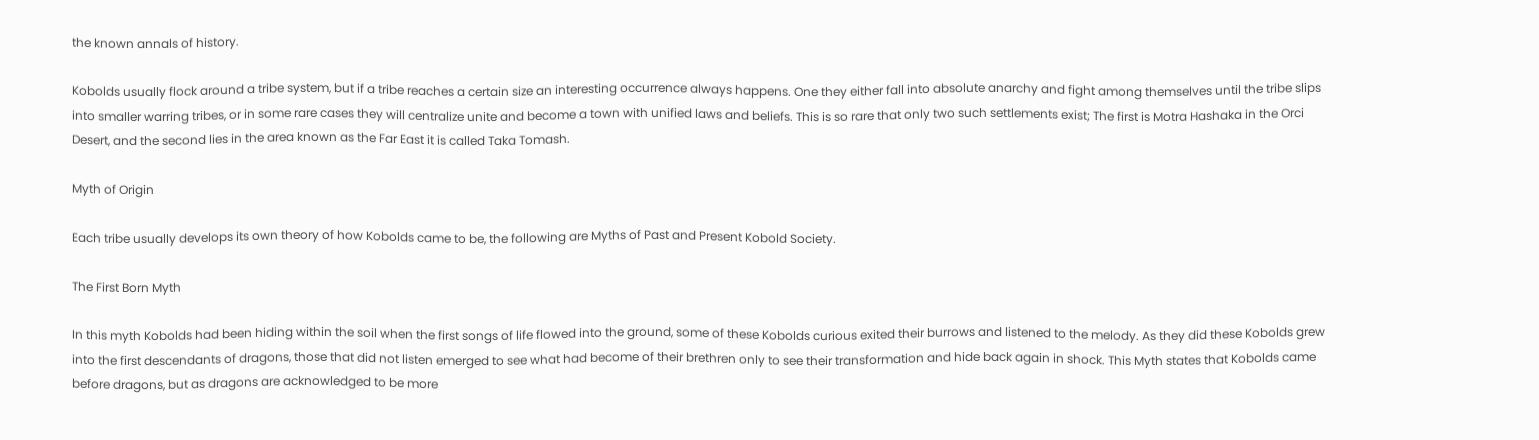the known annals of history.

Kobolds usually flock around a tribe system, but if a tribe reaches a certain size an interesting occurrence always happens. One they either fall into absolute anarchy and fight among themselves until the tribe slips into smaller warring tribes, or in some rare cases they will centralize unite and become a town with unified laws and beliefs. This is so rare that only two such settlements exist; The first is Motra Hashaka in the Orci Desert, and the second lies in the area known as the Far East it is called Taka Tomash.

Myth of Origin

Each tribe usually develops its own theory of how Kobolds came to be, the following are Myths of Past and Present Kobold Society.

The First Born Myth

In this myth Kobolds had been hiding within the soil when the first songs of life flowed into the ground, some of these Kobolds curious exited their burrows and listened to the melody. As they did these Kobolds grew into the first descendants of dragons, those that did not listen emerged to see what had become of their brethren only to see their transformation and hide back again in shock. This Myth states that Kobolds came before dragons, but as dragons are acknowledged to be more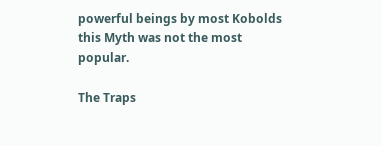powerful beings by most Kobolds this Myth was not the most popular.

The Traps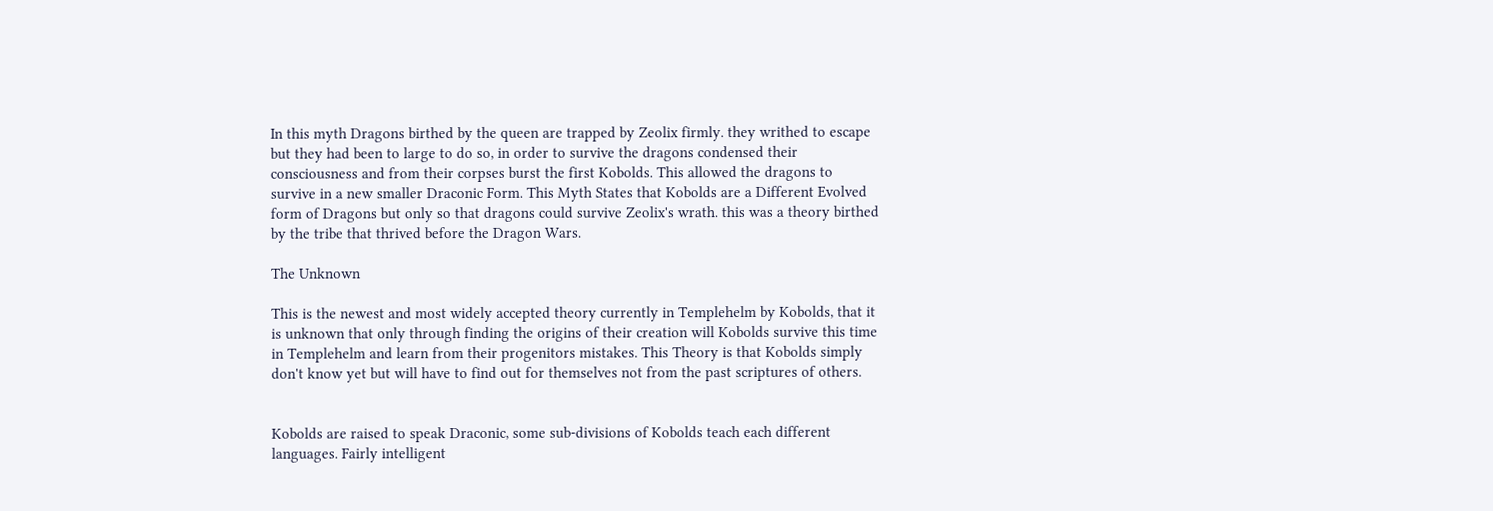In this myth Dragons birthed by the queen are trapped by Zeolix firmly. they writhed to escape but they had been to large to do so, in order to survive the dragons condensed their consciousness and from their corpses burst the first Kobolds. This allowed the dragons to survive in a new smaller Draconic Form. This Myth States that Kobolds are a Different Evolved form of Dragons but only so that dragons could survive Zeolix's wrath. this was a theory birthed by the tribe that thrived before the Dragon Wars.

The Unknown

This is the newest and most widely accepted theory currently in Templehelm by Kobolds, that it is unknown that only through finding the origins of their creation will Kobolds survive this time in Templehelm and learn from their progenitors mistakes. This Theory is that Kobolds simply don't know yet but will have to find out for themselves not from the past scriptures of others.


Kobolds are raised to speak Draconic, some sub-divisions of Kobolds teach each different languages. Fairly intelligent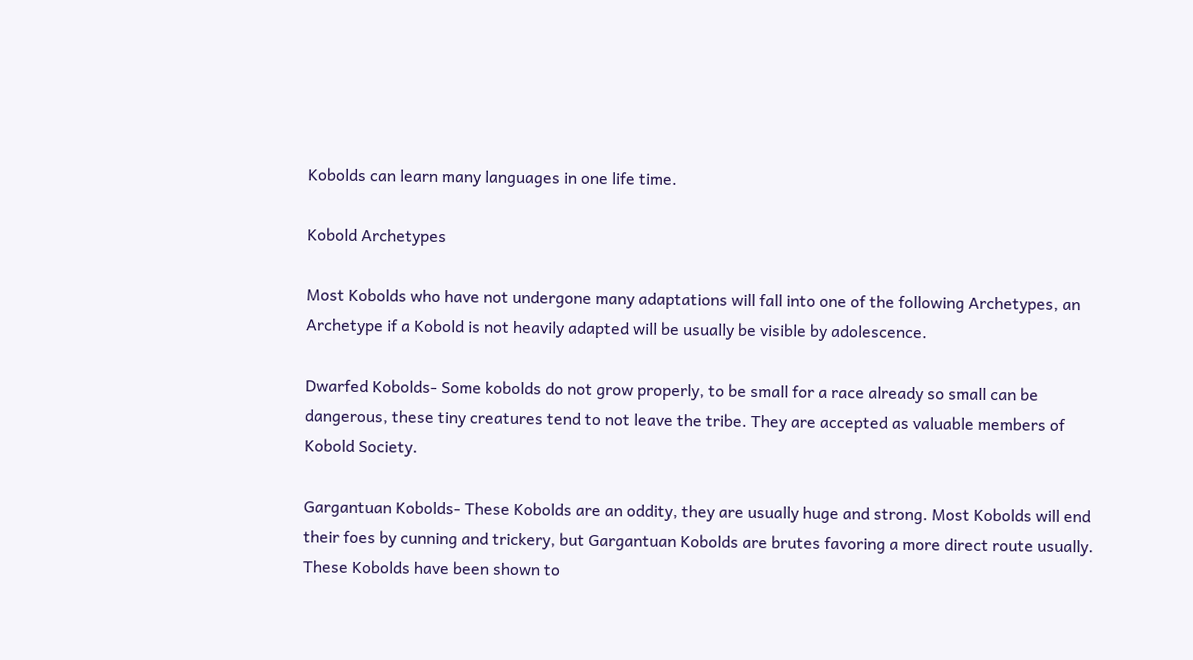Kobolds can learn many languages in one life time.

Kobold Archetypes

Most Kobolds who have not undergone many adaptations will fall into one of the following Archetypes, an Archetype if a Kobold is not heavily adapted will be usually be visible by adolescence.

Dwarfed Kobolds- Some kobolds do not grow properly, to be small for a race already so small can be dangerous, these tiny creatures tend to not leave the tribe. They are accepted as valuable members of Kobold Society.

Gargantuan Kobolds- These Kobolds are an oddity, they are usually huge and strong. Most Kobolds will end their foes by cunning and trickery, but Gargantuan Kobolds are brutes favoring a more direct route usually. These Kobolds have been shown to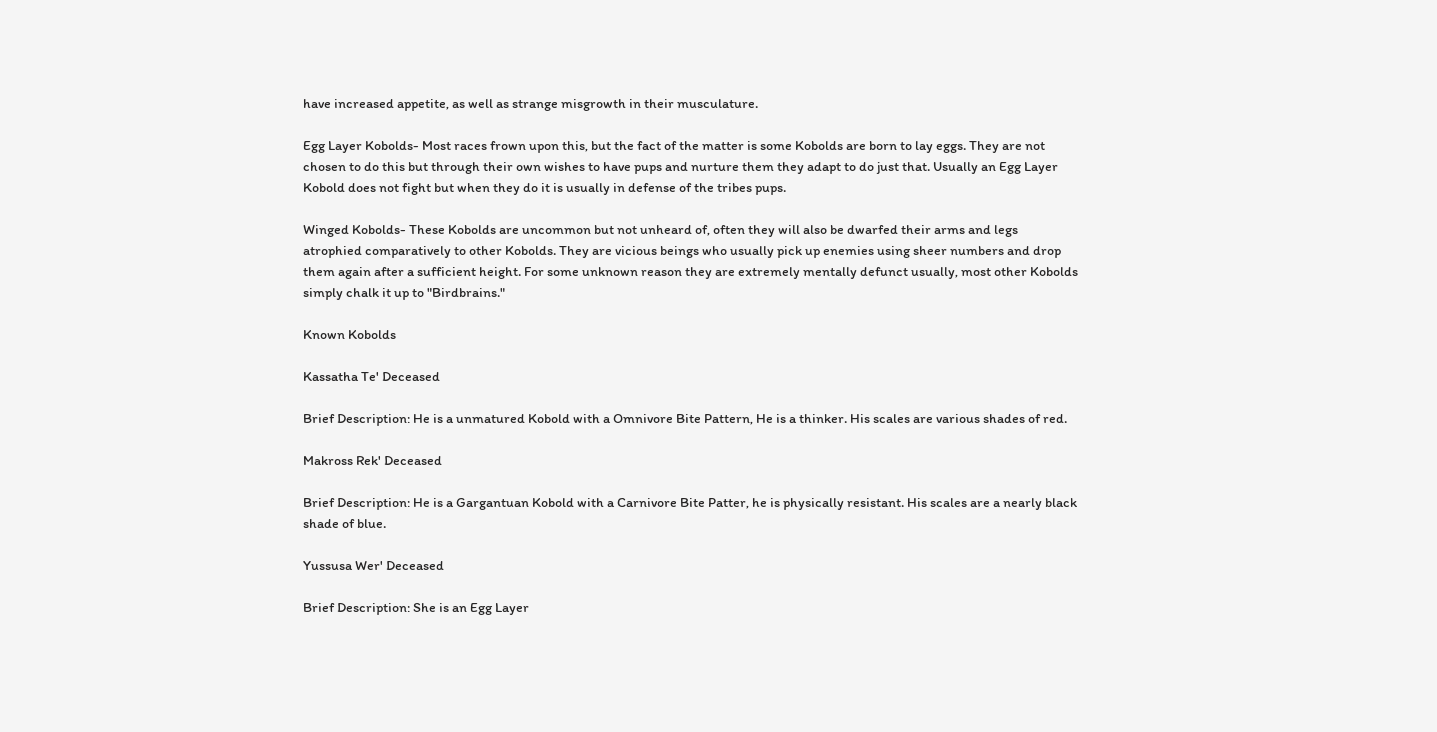have increased appetite, as well as strange misgrowth in their musculature.

Egg Layer Kobolds- Most races frown upon this, but the fact of the matter is some Kobolds are born to lay eggs. They are not chosen to do this but through their own wishes to have pups and nurture them they adapt to do just that. Usually an Egg Layer Kobold does not fight but when they do it is usually in defense of the tribes pups.

Winged Kobolds- These Kobolds are uncommon but not unheard of, often they will also be dwarfed their arms and legs atrophied comparatively to other Kobolds. They are vicious beings who usually pick up enemies using sheer numbers and drop them again after a sufficient height. For some unknown reason they are extremely mentally defunct usually, most other Kobolds simply chalk it up to "Birdbrains."

Known Kobolds

Kassatha Te' Deceased

Brief Description: He is a unmatured Kobold with a Omnivore Bite Pattern, He is a thinker. His scales are various shades of red.

Makross Rek' Deceased

Brief Description: He is a Gargantuan Kobold with a Carnivore Bite Patter, he is physically resistant. His scales are a nearly black shade of blue.

Yussusa Wer' Deceased

Brief Description: She is an Egg Layer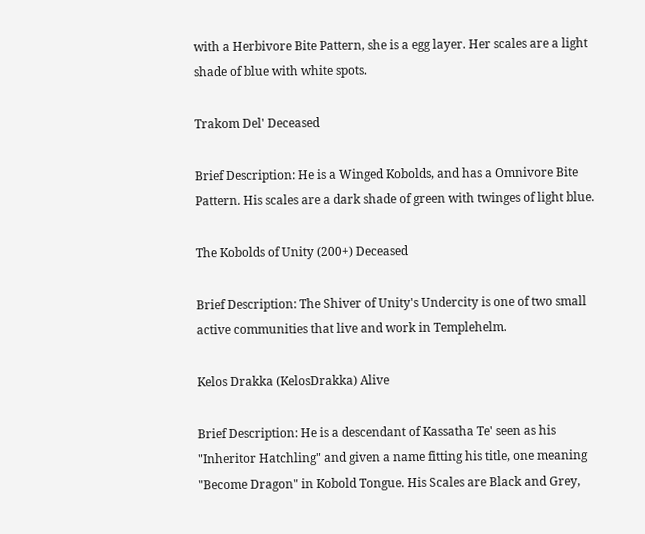with a Herbivore Bite Pattern, she is a egg layer. Her scales are a light shade of blue with white spots.

Trakom Del' Deceased

Brief Description: He is a Winged Kobolds, and has a Omnivore Bite Pattern. His scales are a dark shade of green with twinges of light blue.

The Kobolds of Unity (200+) Deceased

Brief Description: The Shiver of Unity's Undercity is one of two small active communities that live and work in Templehelm.

Kelos Drakka (KelosDrakka) Alive

Brief Description: He is a descendant of Kassatha Te' seen as his "Inheritor Hatchling" and given a name fitting his title, one meaning "Become Dragon" in Kobold Tongue. His Scales are Black and Grey,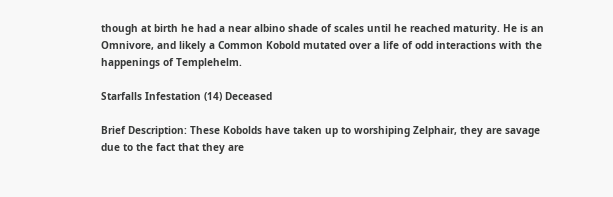though at birth he had a near albino shade of scales until he reached maturity. He is an Omnivore, and likely a Common Kobold mutated over a life of odd interactions with the happenings of Templehelm.

Starfalls Infestation (14) Deceased

Brief Description: These Kobolds have taken up to worshiping Zelphair, they are savage due to the fact that they are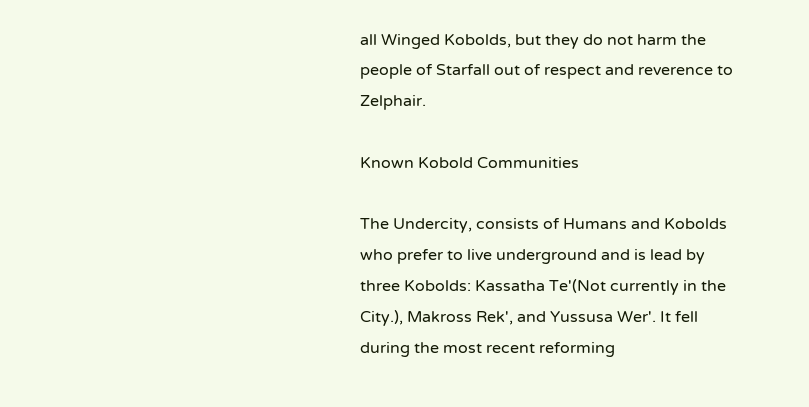all Winged Kobolds, but they do not harm the people of Starfall out of respect and reverence to Zelphair.

Known Kobold Communities

The Undercity, consists of Humans and Kobolds who prefer to live underground and is lead by three Kobolds: Kassatha Te'(Not currently in the City.), Makross Rek', and Yussusa Wer'. It fell during the most recent reforming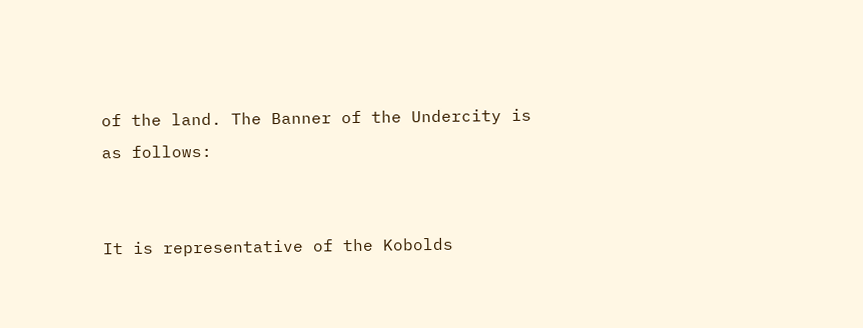of the land. The Banner of the Undercity is as follows:


It is representative of the Kobolds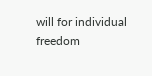will for individual freedom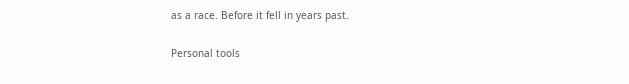as a race. Before it fell in years past.

Personal tools